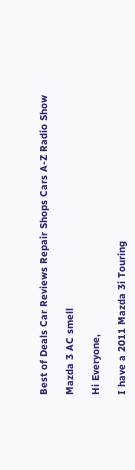Best of Deals Car Reviews Repair Shops Cars A-Z Radio Show

Mazda 3 AC smell

Hi Everyone,

I have a 2011 Mazda 3i Touring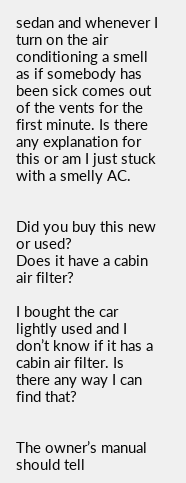sedan and whenever I turn on the air conditioning a smell as if somebody has been sick comes out of the vents for the first minute. Is there any explanation for this or am I just stuck with a smelly AC.


Did you buy this new or used?
Does it have a cabin air filter?

I bought the car lightly used and I don’t know if it has a cabin air filter. Is there any way I can find that?


The owner’s manual should tell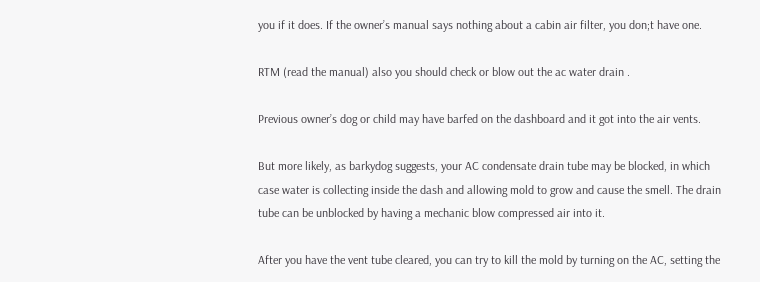you if it does. If the owner’s manual says nothing about a cabin air filter, you don;t have one.

RTM (read the manual) also you should check or blow out the ac water drain .

Previous owner’s dog or child may have barfed on the dashboard and it got into the air vents.

But more likely, as barkydog suggests, your AC condensate drain tube may be blocked, in which case water is collecting inside the dash and allowing mold to grow and cause the smell. The drain tube can be unblocked by having a mechanic blow compressed air into it.

After you have the vent tube cleared, you can try to kill the mold by turning on the AC, setting the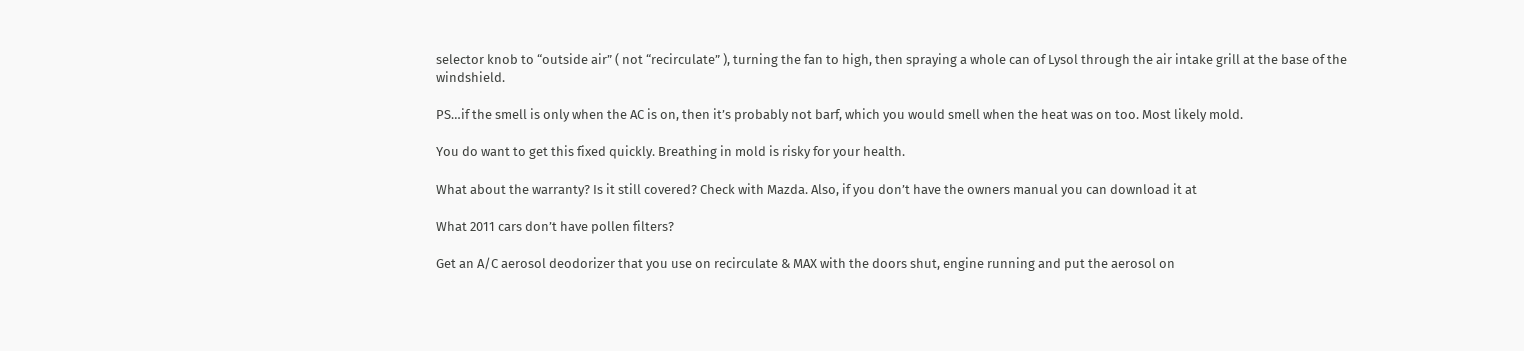selector knob to “outside air” ( not “recirculate” ), turning the fan to high, then spraying a whole can of Lysol through the air intake grill at the base of the windshield.

PS…if the smell is only when the AC is on, then it’s probably not barf, which you would smell when the heat was on too. Most likely mold.

You do want to get this fixed quickly. Breathing in mold is risky for your health.

What about the warranty? Is it still covered? Check with Mazda. Also, if you don’t have the owners manual you can download it at

What 2011 cars don’t have pollen filters?

Get an A/C aerosol deodorizer that you use on recirculate & MAX with the doors shut, engine running and put the aerosol on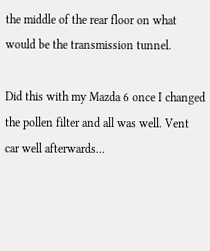the middle of the rear floor on what would be the transmission tunnel.

Did this with my Mazda 6 once I changed the pollen filter and all was well. Vent car well afterwards…